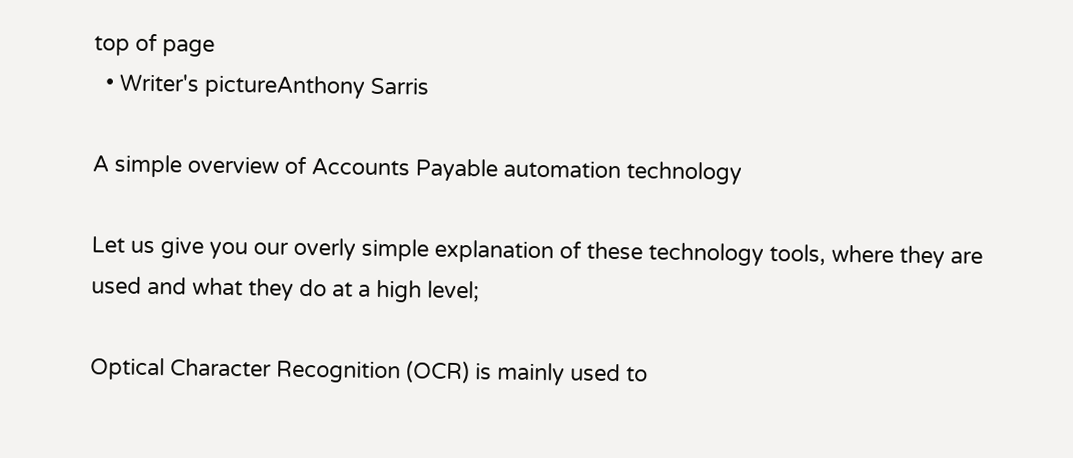top of page
  • Writer's pictureAnthony Sarris

A simple overview of Accounts Payable automation technology

Let us give you our overly simple explanation of these technology tools, where they are used and what they do at a high level;

Optical Character Recognition (OCR) is mainly used to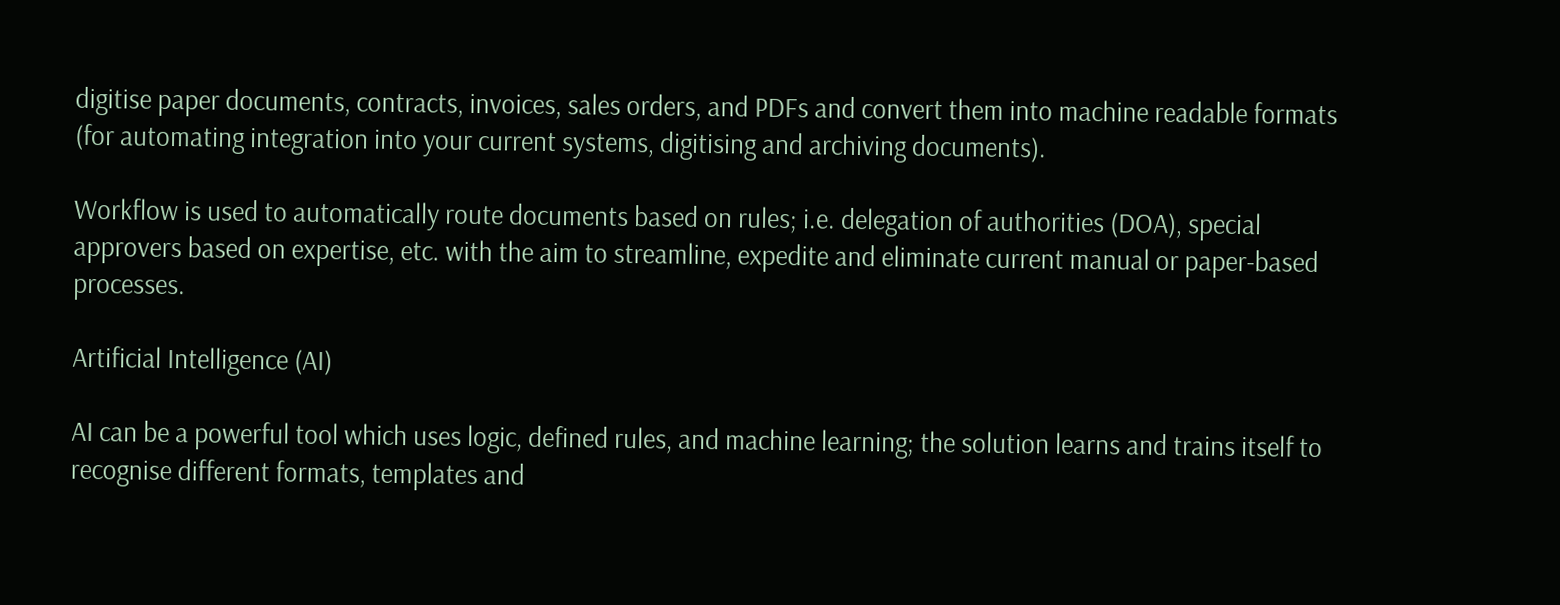digitise paper documents, contracts, invoices, sales orders, and PDFs and convert them into machine readable formats (for automating integration into your current systems, digitising and archiving documents).

Workflow is used to automatically route documents based on rules; i.e. delegation of authorities (DOA), special approvers based on expertise, etc. with the aim to streamline, expedite and eliminate current manual or paper-based processes.

Artificial Intelligence (AI)

AI can be a powerful tool which uses logic, defined rules, and machine learning; the solution learns and trains itself to recognise different formats, templates and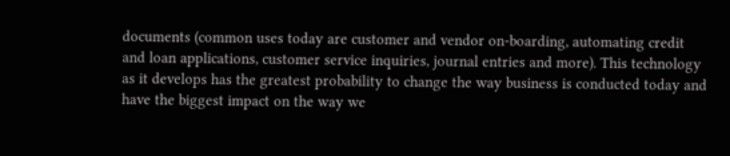documents (common uses today are customer and vendor on-boarding, automating credit and loan applications, customer service inquiries, journal entries and more). This technology as it develops has the greatest probability to change the way business is conducted today and have the biggest impact on the way we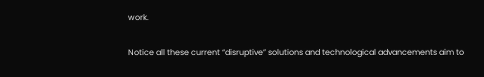work.

Notice all these current “disruptive” solutions and technological advancements aim to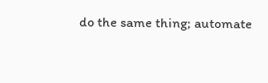do the same thing; automate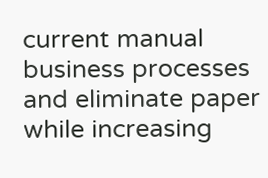current manual business processes and eliminate paper while increasing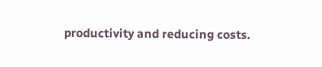productivity and reducing costs.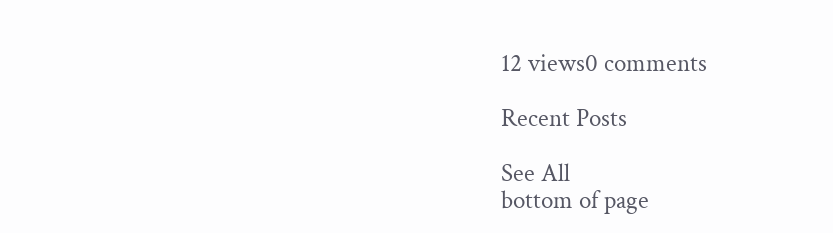12 views0 comments

Recent Posts

See All
bottom of page